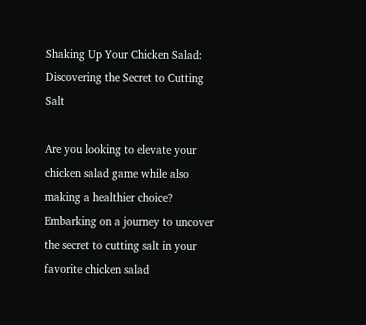Shaking Up Your Chicken Salad: Discovering the Secret to Cutting Salt

Are you looking to elevate your chicken salad game while also making a healthier choice? Embarking on a journey to uncover the secret to cutting salt in your favorite chicken salad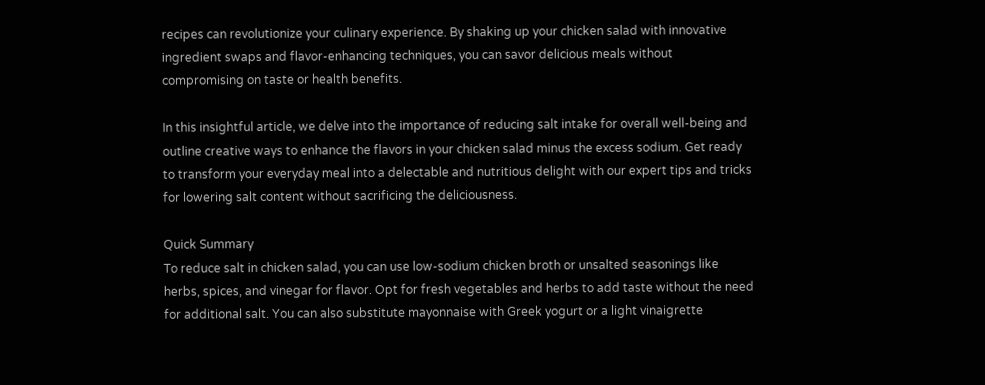recipes can revolutionize your culinary experience. By shaking up your chicken salad with innovative ingredient swaps and flavor-enhancing techniques, you can savor delicious meals without compromising on taste or health benefits.

In this insightful article, we delve into the importance of reducing salt intake for overall well-being and outline creative ways to enhance the flavors in your chicken salad minus the excess sodium. Get ready to transform your everyday meal into a delectable and nutritious delight with our expert tips and tricks for lowering salt content without sacrificing the deliciousness.

Quick Summary
To reduce salt in chicken salad, you can use low-sodium chicken broth or unsalted seasonings like herbs, spices, and vinegar for flavor. Opt for fresh vegetables and herbs to add taste without the need for additional salt. You can also substitute mayonnaise with Greek yogurt or a light vinaigrette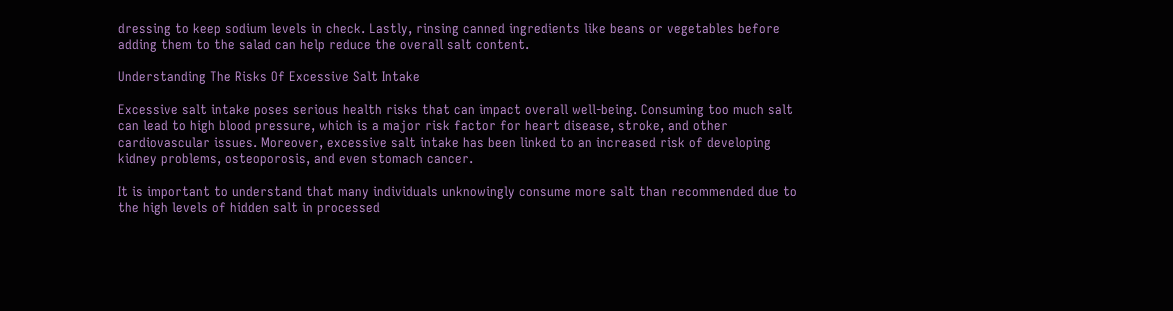dressing to keep sodium levels in check. Lastly, rinsing canned ingredients like beans or vegetables before adding them to the salad can help reduce the overall salt content.

Understanding The Risks Of Excessive Salt Intake

Excessive salt intake poses serious health risks that can impact overall well-being. Consuming too much salt can lead to high blood pressure, which is a major risk factor for heart disease, stroke, and other cardiovascular issues. Moreover, excessive salt intake has been linked to an increased risk of developing kidney problems, osteoporosis, and even stomach cancer.

It is important to understand that many individuals unknowingly consume more salt than recommended due to the high levels of hidden salt in processed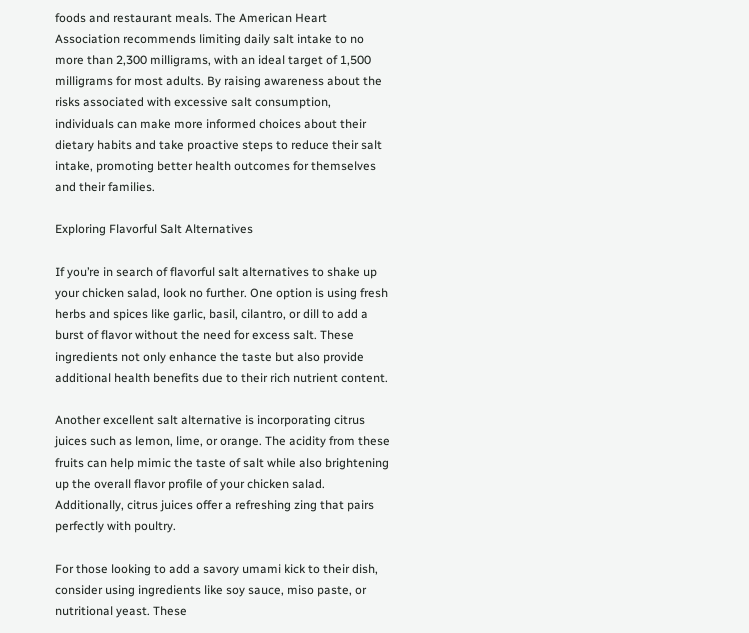foods and restaurant meals. The American Heart Association recommends limiting daily salt intake to no more than 2,300 milligrams, with an ideal target of 1,500 milligrams for most adults. By raising awareness about the risks associated with excessive salt consumption, individuals can make more informed choices about their dietary habits and take proactive steps to reduce their salt intake, promoting better health outcomes for themselves and their families.

Exploring Flavorful Salt Alternatives

If you’re in search of flavorful salt alternatives to shake up your chicken salad, look no further. One option is using fresh herbs and spices like garlic, basil, cilantro, or dill to add a burst of flavor without the need for excess salt. These ingredients not only enhance the taste but also provide additional health benefits due to their rich nutrient content.

Another excellent salt alternative is incorporating citrus juices such as lemon, lime, or orange. The acidity from these fruits can help mimic the taste of salt while also brightening up the overall flavor profile of your chicken salad. Additionally, citrus juices offer a refreshing zing that pairs perfectly with poultry.

For those looking to add a savory umami kick to their dish, consider using ingredients like soy sauce, miso paste, or nutritional yeast. These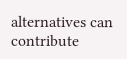alternatives can contribute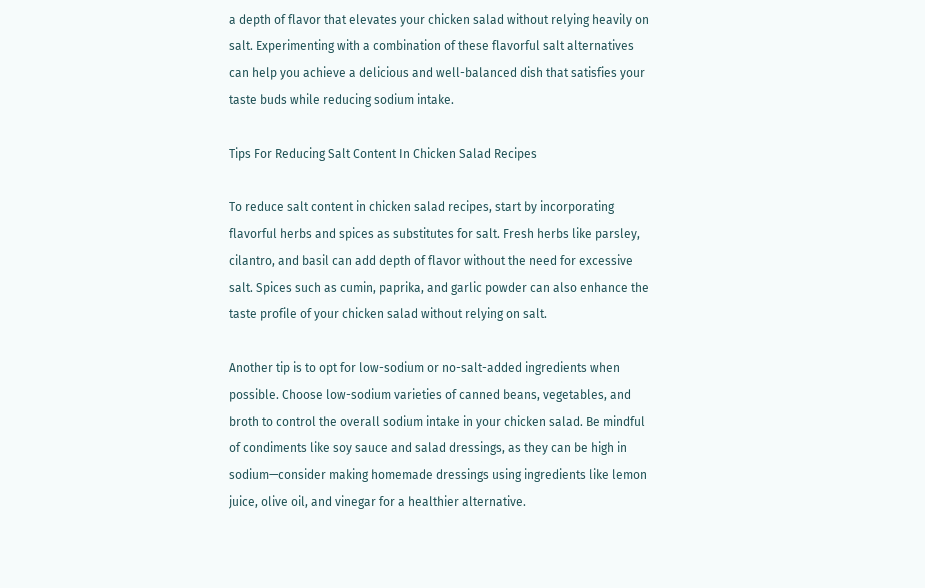a depth of flavor that elevates your chicken salad without relying heavily on salt. Experimenting with a combination of these flavorful salt alternatives can help you achieve a delicious and well-balanced dish that satisfies your taste buds while reducing sodium intake.

Tips For Reducing Salt Content In Chicken Salad Recipes

To reduce salt content in chicken salad recipes, start by incorporating flavorful herbs and spices as substitutes for salt. Fresh herbs like parsley, cilantro, and basil can add depth of flavor without the need for excessive salt. Spices such as cumin, paprika, and garlic powder can also enhance the taste profile of your chicken salad without relying on salt.

Another tip is to opt for low-sodium or no-salt-added ingredients when possible. Choose low-sodium varieties of canned beans, vegetables, and broth to control the overall sodium intake in your chicken salad. Be mindful of condiments like soy sauce and salad dressings, as they can be high in sodium—consider making homemade dressings using ingredients like lemon juice, olive oil, and vinegar for a healthier alternative.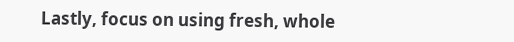Lastly, focus on using fresh, whole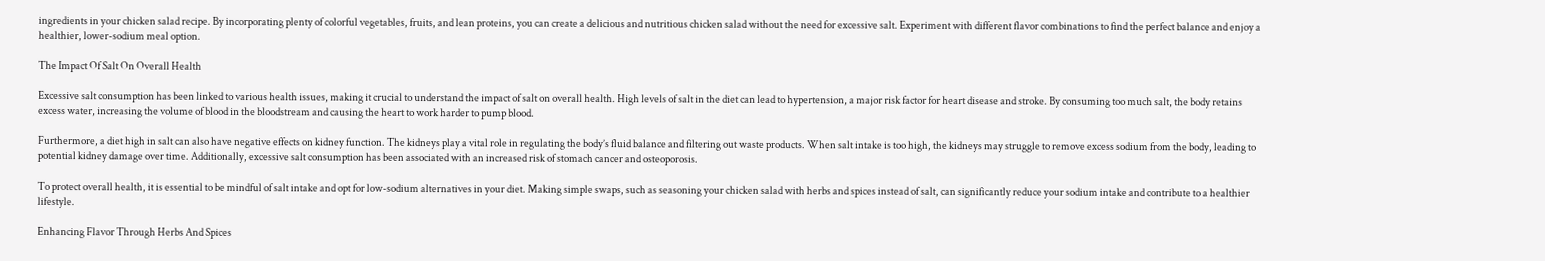ingredients in your chicken salad recipe. By incorporating plenty of colorful vegetables, fruits, and lean proteins, you can create a delicious and nutritious chicken salad without the need for excessive salt. Experiment with different flavor combinations to find the perfect balance and enjoy a healthier, lower-sodium meal option.

The Impact Of Salt On Overall Health

Excessive salt consumption has been linked to various health issues, making it crucial to understand the impact of salt on overall health. High levels of salt in the diet can lead to hypertension, a major risk factor for heart disease and stroke. By consuming too much salt, the body retains excess water, increasing the volume of blood in the bloodstream and causing the heart to work harder to pump blood.

Furthermore, a diet high in salt can also have negative effects on kidney function. The kidneys play a vital role in regulating the body’s fluid balance and filtering out waste products. When salt intake is too high, the kidneys may struggle to remove excess sodium from the body, leading to potential kidney damage over time. Additionally, excessive salt consumption has been associated with an increased risk of stomach cancer and osteoporosis.

To protect overall health, it is essential to be mindful of salt intake and opt for low-sodium alternatives in your diet. Making simple swaps, such as seasoning your chicken salad with herbs and spices instead of salt, can significantly reduce your sodium intake and contribute to a healthier lifestyle.

Enhancing Flavor Through Herbs And Spices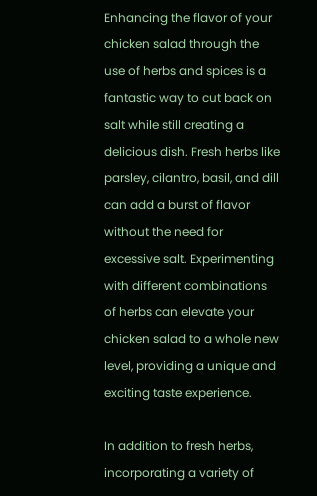Enhancing the flavor of your chicken salad through the use of herbs and spices is a fantastic way to cut back on salt while still creating a delicious dish. Fresh herbs like parsley, cilantro, basil, and dill can add a burst of flavor without the need for excessive salt. Experimenting with different combinations of herbs can elevate your chicken salad to a whole new level, providing a unique and exciting taste experience.

In addition to fresh herbs, incorporating a variety of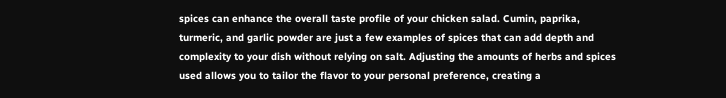spices can enhance the overall taste profile of your chicken salad. Cumin, paprika, turmeric, and garlic powder are just a few examples of spices that can add depth and complexity to your dish without relying on salt. Adjusting the amounts of herbs and spices used allows you to tailor the flavor to your personal preference, creating a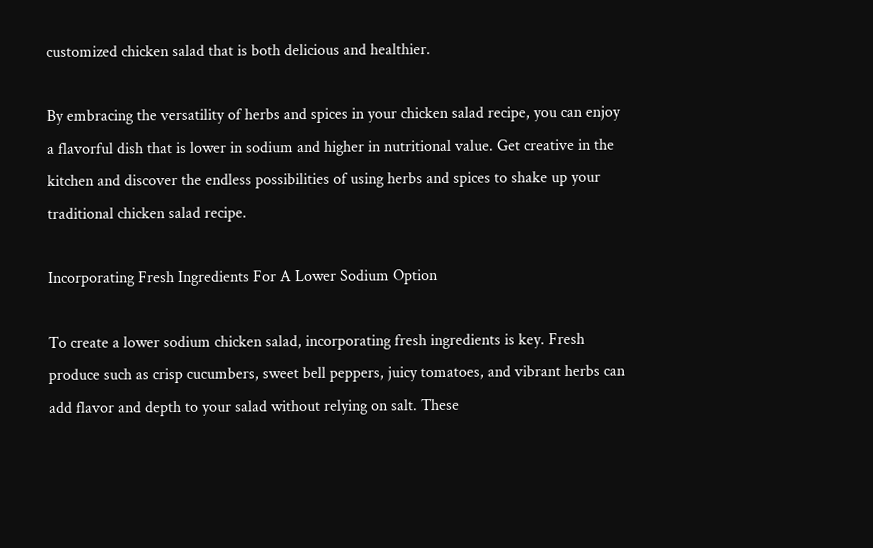customized chicken salad that is both delicious and healthier.

By embracing the versatility of herbs and spices in your chicken salad recipe, you can enjoy a flavorful dish that is lower in sodium and higher in nutritional value. Get creative in the kitchen and discover the endless possibilities of using herbs and spices to shake up your traditional chicken salad recipe.

Incorporating Fresh Ingredients For A Lower Sodium Option

To create a lower sodium chicken salad, incorporating fresh ingredients is key. Fresh produce such as crisp cucumbers, sweet bell peppers, juicy tomatoes, and vibrant herbs can add flavor and depth to your salad without relying on salt. These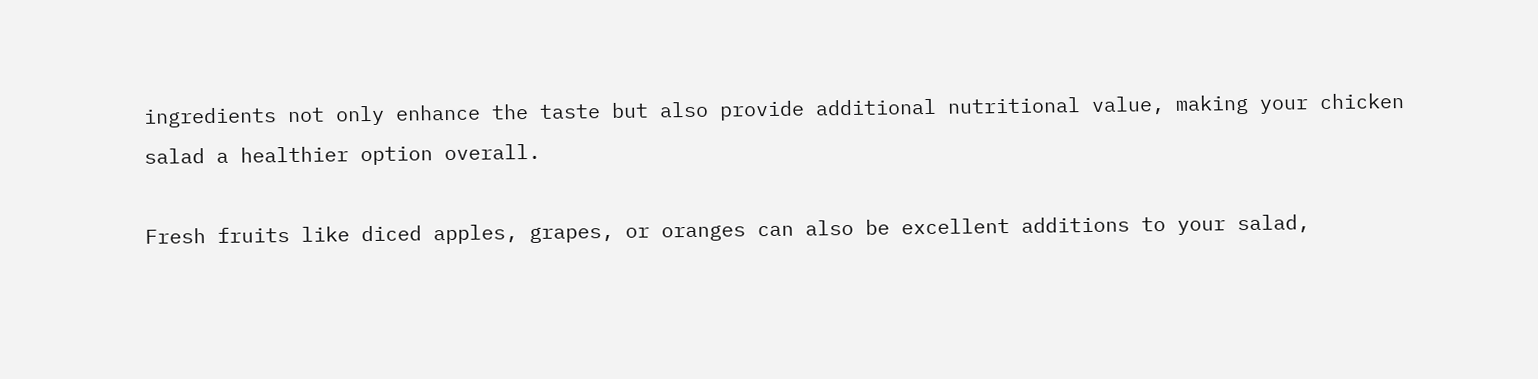ingredients not only enhance the taste but also provide additional nutritional value, making your chicken salad a healthier option overall.

Fresh fruits like diced apples, grapes, or oranges can also be excellent additions to your salad,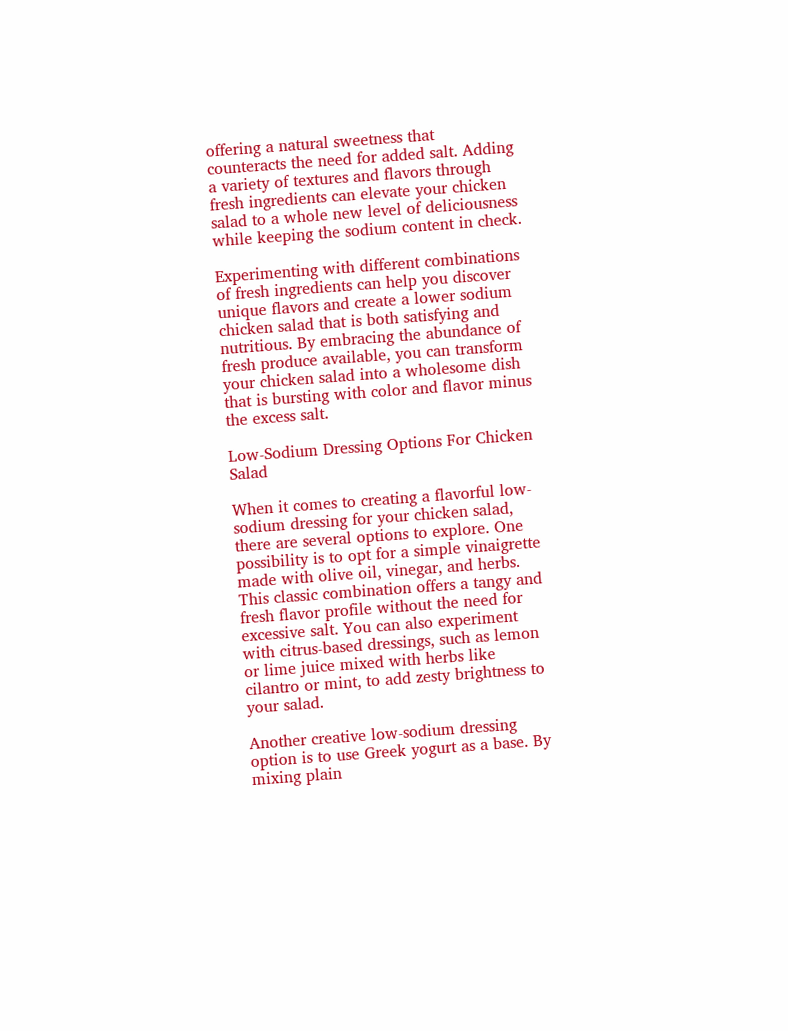offering a natural sweetness that counteracts the need for added salt. Adding a variety of textures and flavors through fresh ingredients can elevate your chicken salad to a whole new level of deliciousness while keeping the sodium content in check.

Experimenting with different combinations of fresh ingredients can help you discover unique flavors and create a lower sodium chicken salad that is both satisfying and nutritious. By embracing the abundance of fresh produce available, you can transform your chicken salad into a wholesome dish that is bursting with color and flavor minus the excess salt.

Low-Sodium Dressing Options For Chicken Salad

When it comes to creating a flavorful low-sodium dressing for your chicken salad, there are several options to explore. One possibility is to opt for a simple vinaigrette made with olive oil, vinegar, and herbs. This classic combination offers a tangy and fresh flavor profile without the need for excessive salt. You can also experiment with citrus-based dressings, such as lemon or lime juice mixed with herbs like cilantro or mint, to add zesty brightness to your salad.

Another creative low-sodium dressing option is to use Greek yogurt as a base. By mixing plain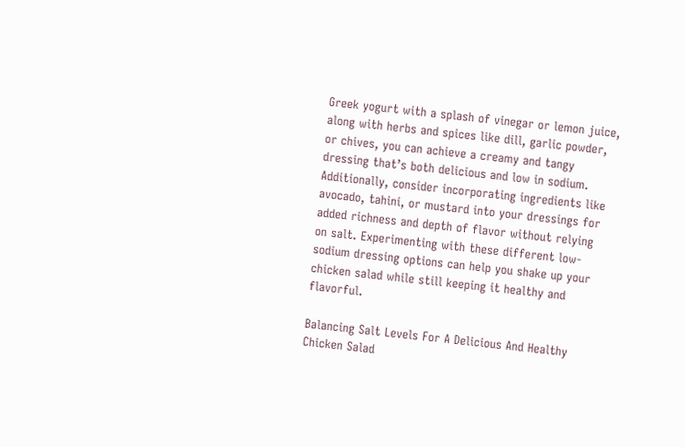Greek yogurt with a splash of vinegar or lemon juice, along with herbs and spices like dill, garlic powder, or chives, you can achieve a creamy and tangy dressing that’s both delicious and low in sodium. Additionally, consider incorporating ingredients like avocado, tahini, or mustard into your dressings for added richness and depth of flavor without relying on salt. Experimenting with these different low-sodium dressing options can help you shake up your chicken salad while still keeping it healthy and flavorful.

Balancing Salt Levels For A Delicious And Healthy Chicken Salad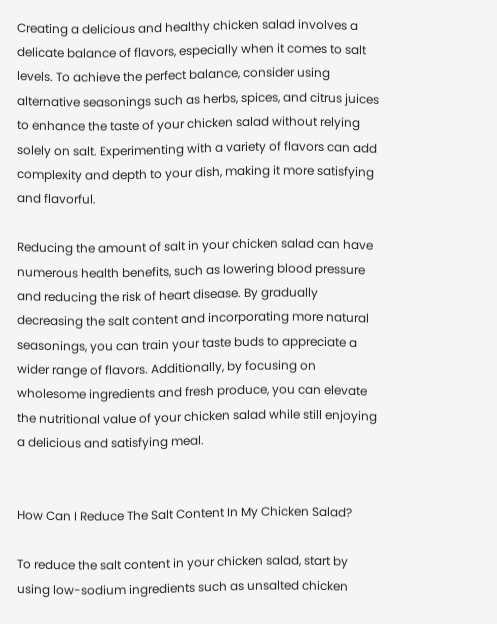Creating a delicious and healthy chicken salad involves a delicate balance of flavors, especially when it comes to salt levels. To achieve the perfect balance, consider using alternative seasonings such as herbs, spices, and citrus juices to enhance the taste of your chicken salad without relying solely on salt. Experimenting with a variety of flavors can add complexity and depth to your dish, making it more satisfying and flavorful.

Reducing the amount of salt in your chicken salad can have numerous health benefits, such as lowering blood pressure and reducing the risk of heart disease. By gradually decreasing the salt content and incorporating more natural seasonings, you can train your taste buds to appreciate a wider range of flavors. Additionally, by focusing on wholesome ingredients and fresh produce, you can elevate the nutritional value of your chicken salad while still enjoying a delicious and satisfying meal.


How Can I Reduce The Salt Content In My Chicken Salad?

To reduce the salt content in your chicken salad, start by using low-sodium ingredients such as unsalted chicken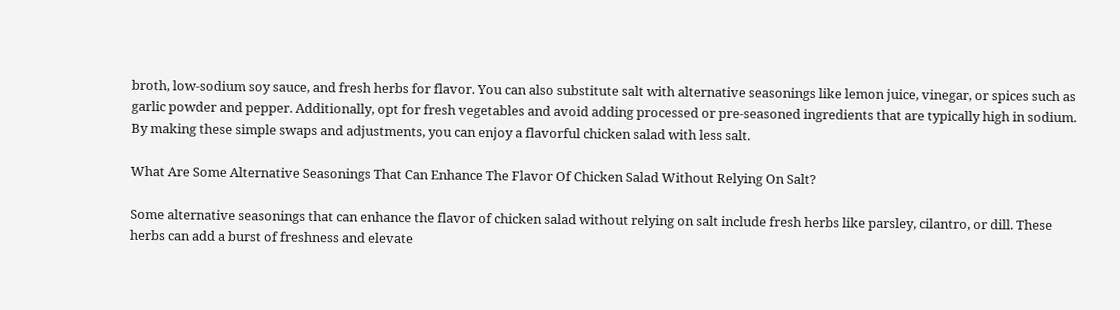broth, low-sodium soy sauce, and fresh herbs for flavor. You can also substitute salt with alternative seasonings like lemon juice, vinegar, or spices such as garlic powder and pepper. Additionally, opt for fresh vegetables and avoid adding processed or pre-seasoned ingredients that are typically high in sodium. By making these simple swaps and adjustments, you can enjoy a flavorful chicken salad with less salt.

What Are Some Alternative Seasonings That Can Enhance The Flavor Of Chicken Salad Without Relying On Salt?

Some alternative seasonings that can enhance the flavor of chicken salad without relying on salt include fresh herbs like parsley, cilantro, or dill. These herbs can add a burst of freshness and elevate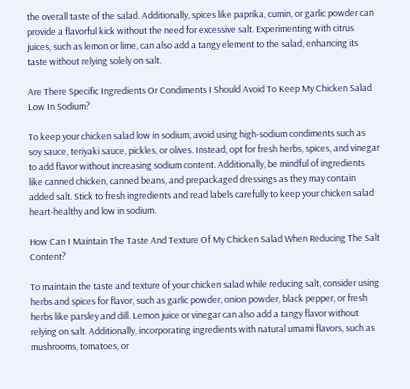the overall taste of the salad. Additionally, spices like paprika, cumin, or garlic powder can provide a flavorful kick without the need for excessive salt. Experimenting with citrus juices, such as lemon or lime, can also add a tangy element to the salad, enhancing its taste without relying solely on salt.

Are There Specific Ingredients Or Condiments I Should Avoid To Keep My Chicken Salad Low In Sodium?

To keep your chicken salad low in sodium, avoid using high-sodium condiments such as soy sauce, teriyaki sauce, pickles, or olives. Instead, opt for fresh herbs, spices, and vinegar to add flavor without increasing sodium content. Additionally, be mindful of ingredients like canned chicken, canned beans, and prepackaged dressings as they may contain added salt. Stick to fresh ingredients and read labels carefully to keep your chicken salad heart-healthy and low in sodium.

How Can I Maintain The Taste And Texture Of My Chicken Salad When Reducing The Salt Content?

To maintain the taste and texture of your chicken salad while reducing salt, consider using herbs and spices for flavor, such as garlic powder, onion powder, black pepper, or fresh herbs like parsley and dill. Lemon juice or vinegar can also add a tangy flavor without relying on salt. Additionally, incorporating ingredients with natural umami flavors, such as mushrooms, tomatoes, or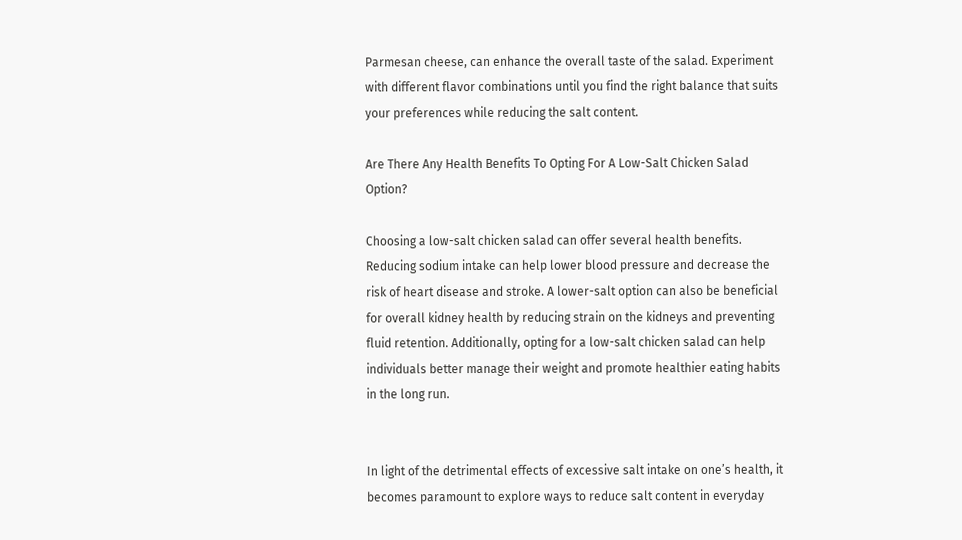Parmesan cheese, can enhance the overall taste of the salad. Experiment with different flavor combinations until you find the right balance that suits your preferences while reducing the salt content.

Are There Any Health Benefits To Opting For A Low-Salt Chicken Salad Option?

Choosing a low-salt chicken salad can offer several health benefits. Reducing sodium intake can help lower blood pressure and decrease the risk of heart disease and stroke. A lower-salt option can also be beneficial for overall kidney health by reducing strain on the kidneys and preventing fluid retention. Additionally, opting for a low-salt chicken salad can help individuals better manage their weight and promote healthier eating habits in the long run.


In light of the detrimental effects of excessive salt intake on one’s health, it becomes paramount to explore ways to reduce salt content in everyday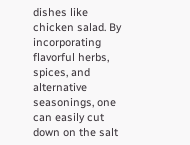dishes like chicken salad. By incorporating flavorful herbs, spices, and alternative seasonings, one can easily cut down on the salt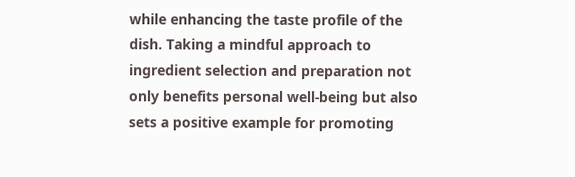while enhancing the taste profile of the dish. Taking a mindful approach to ingredient selection and preparation not only benefits personal well-being but also sets a positive example for promoting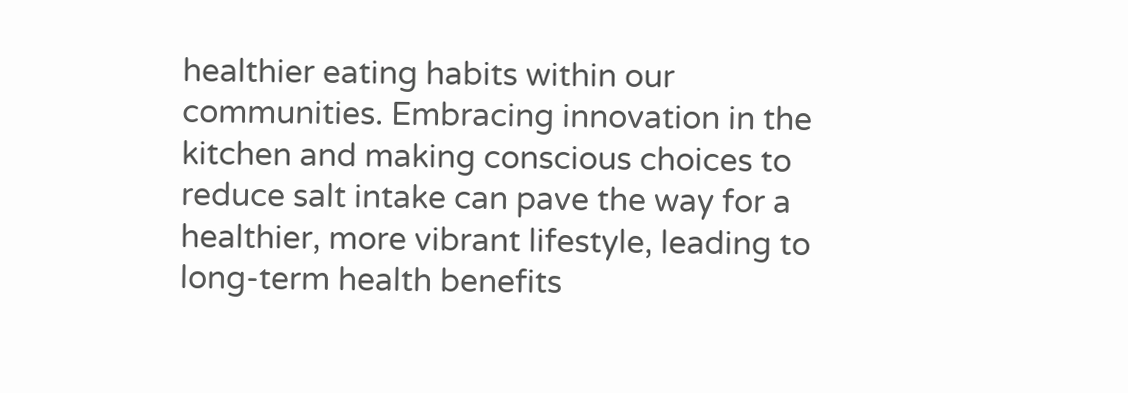healthier eating habits within our communities. Embracing innovation in the kitchen and making conscious choices to reduce salt intake can pave the way for a healthier, more vibrant lifestyle, leading to long-term health benefits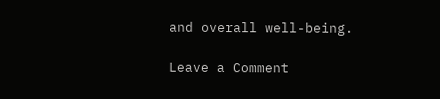and overall well-being.

Leave a Comment